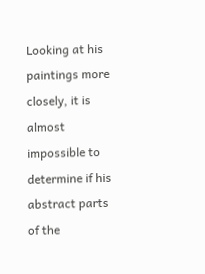Looking at his paintings more closely, it is almost impossible to determine if his abstract parts of the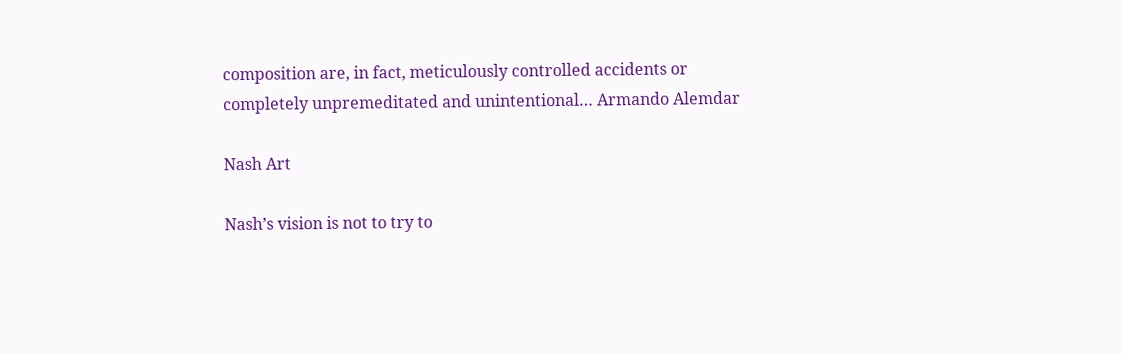composition are, in fact, meticulously controlled accidents or completely unpremeditated and unintentional… Armando Alemdar

Nash Art

Nash’s vision is not to try to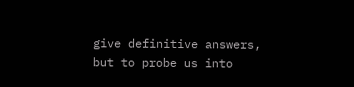give definitive answers, but to probe us into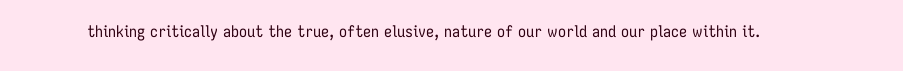thinking critically about the true, often elusive, nature of our world and our place within it.